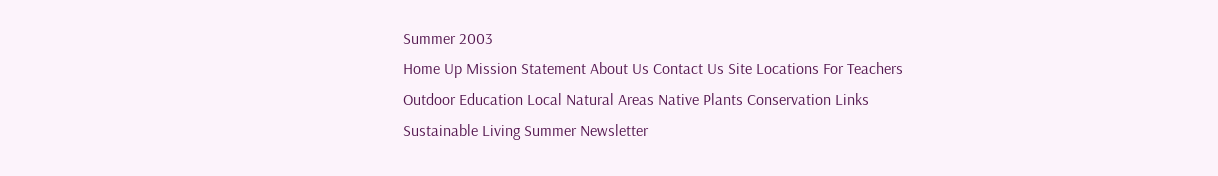Summer 2003
Home Up Mission Statement About Us Contact Us Site Locations For Teachers Outdoor Education Local Natural Areas Native Plants Conservation Links Sustainable Living Summer Newsletter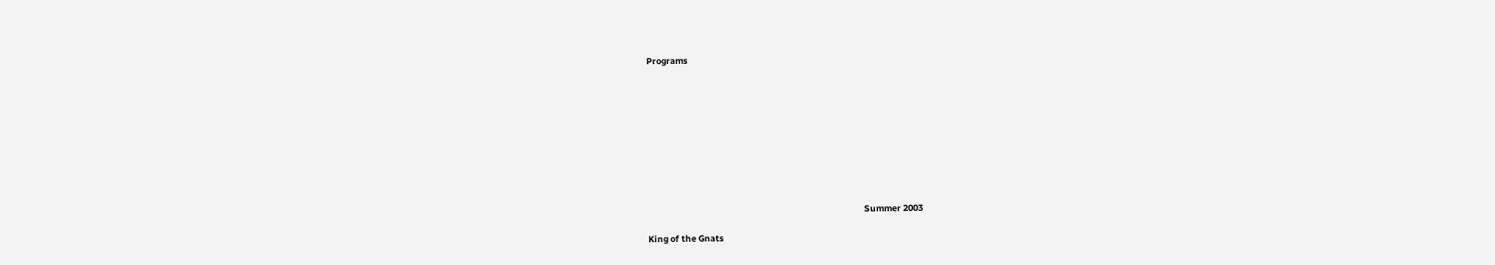Programs










                                                                                                            Summer 2003

King of the Gnats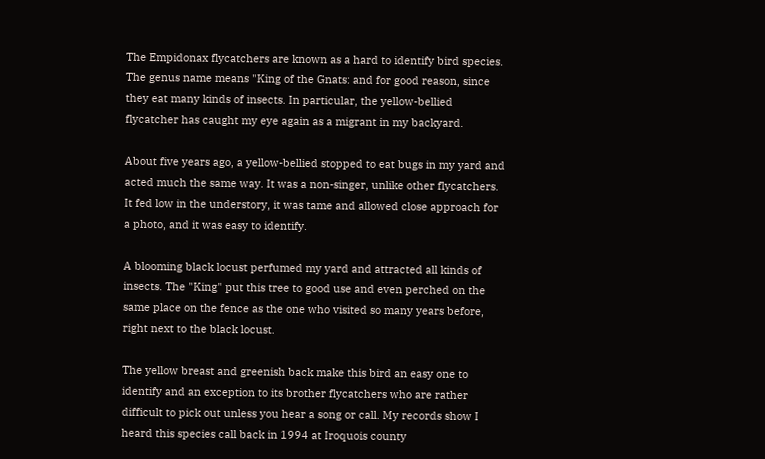The Empidonax flycatchers are known as a hard to identify bird species. The genus name means "King of the Gnats: and for good reason, since they eat many kinds of insects. In particular, the yellow-bellied flycatcher has caught my eye again as a migrant in my backyard.

About five years ago, a yellow-bellied stopped to eat bugs in my yard and acted much the same way. It was a non-singer, unlike other flycatchers. It fed low in the understory, it was tame and allowed close approach for a photo, and it was easy to identify.

A blooming black locust perfumed my yard and attracted all kinds of insects. The "King" put this tree to good use and even perched on the same place on the fence as the one who visited so many years before, right next to the black locust.

The yellow breast and greenish back make this bird an easy one to identify and an exception to its brother flycatchers who are rather difficult to pick out unless you hear a song or call. My records show I heard this species call back in 1994 at Iroquois county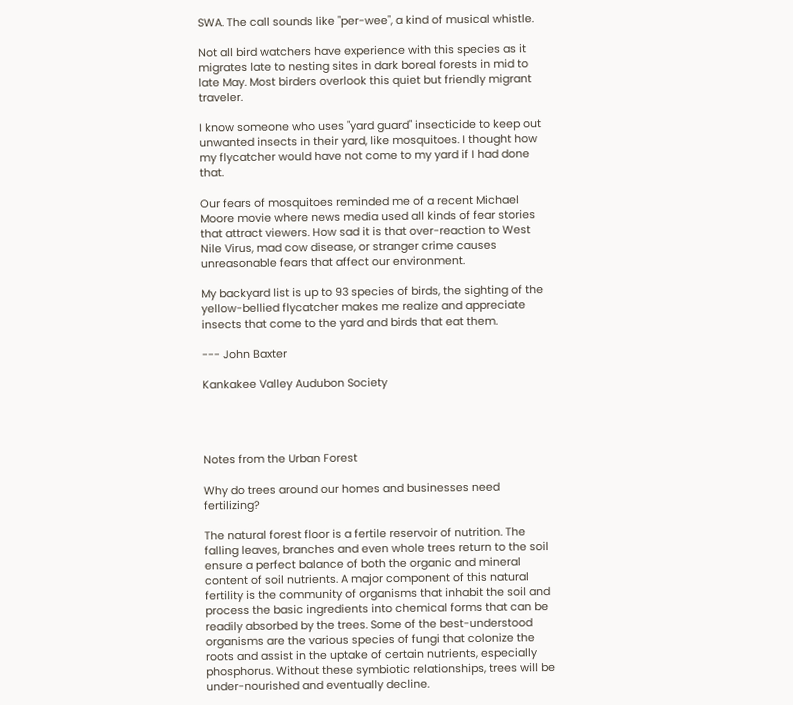SWA. The call sounds like "per-wee", a kind of musical whistle.

Not all bird watchers have experience with this species as it migrates late to nesting sites in dark boreal forests in mid to late May. Most birders overlook this quiet but friendly migrant traveler.

I know someone who uses "yard guard" insecticide to keep out unwanted insects in their yard, like mosquitoes. I thought how my flycatcher would have not come to my yard if I had done that.

Our fears of mosquitoes reminded me of a recent Michael Moore movie where news media used all kinds of fear stories that attract viewers. How sad it is that over-reaction to West Nile Virus, mad cow disease, or stranger crime causes unreasonable fears that affect our environment.

My backyard list is up to 93 species of birds, the sighting of the yellow-bellied flycatcher makes me realize and appreciate insects that come to the yard and birds that eat them.

--- John Baxter

Kankakee Valley Audubon Society




Notes from the Urban Forest

Why do trees around our homes and businesses need fertilizing?

The natural forest floor is a fertile reservoir of nutrition. The falling leaves, branches and even whole trees return to the soil ensure a perfect balance of both the organic and mineral content of soil nutrients. A major component of this natural fertility is the community of organisms that inhabit the soil and process the basic ingredients into chemical forms that can be readily absorbed by the trees. Some of the best-understood organisms are the various species of fungi that colonize the roots and assist in the uptake of certain nutrients, especially phosphorus. Without these symbiotic relationships, trees will be under-nourished and eventually decline.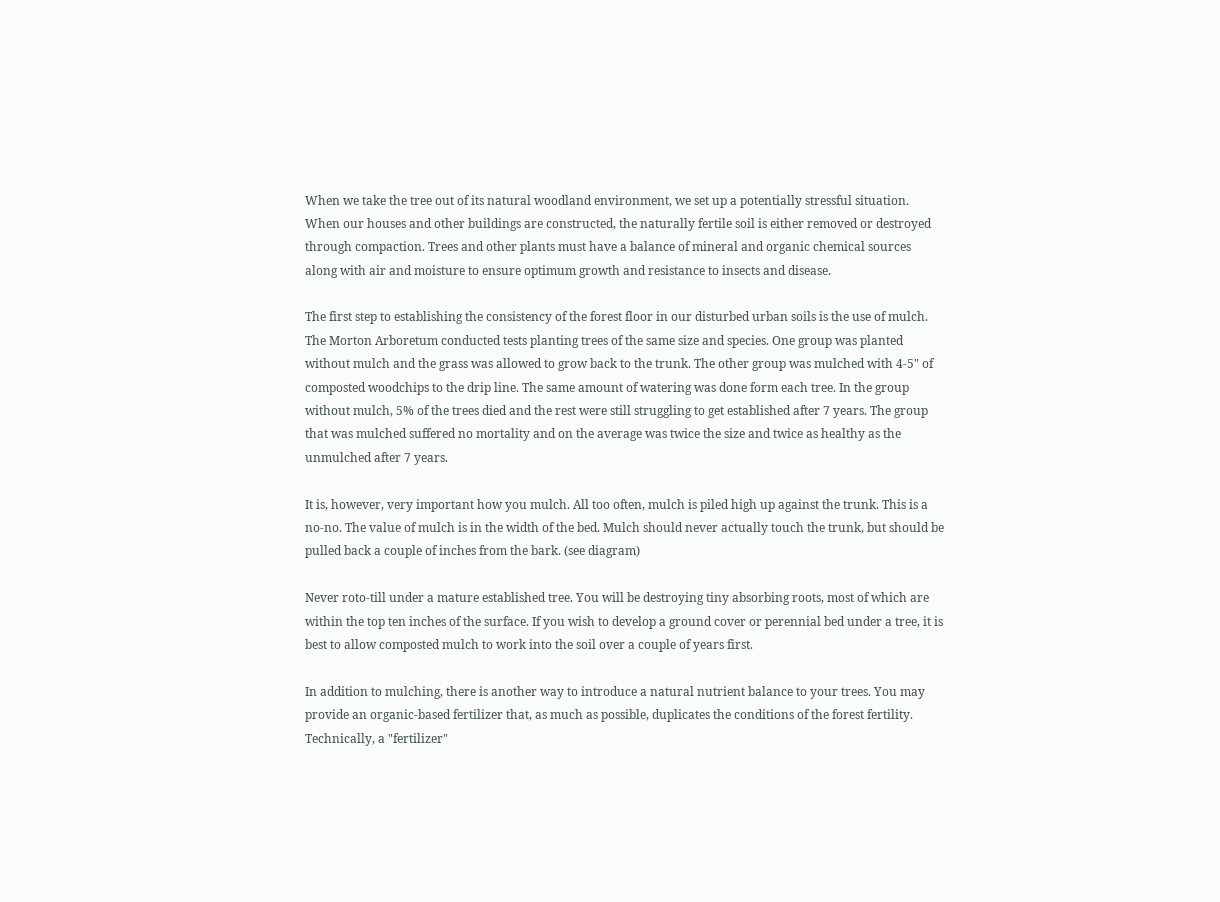When we take the tree out of its natural woodland environment, we set up a potentially stressful situation. When our houses and other buildings are constructed, the naturally fertile soil is either removed or destroyed through compaction. Trees and other plants must have a balance of mineral and organic chemical sources along with air and moisture to ensure optimum growth and resistance to insects and disease.

The first step to establishing the consistency of the forest floor in our disturbed urban soils is the use of mulch. The Morton Arboretum conducted tests planting trees of the same size and species. One group was planted without mulch and the grass was allowed to grow back to the trunk. The other group was mulched with 4-5" of composted woodchips to the drip line. The same amount of watering was done form each tree. In the group without mulch, 5% of the trees died and the rest were still struggling to get established after 7 years. The group that was mulched suffered no mortality and on the average was twice the size and twice as healthy as the unmulched after 7 years.

It is, however, very important how you mulch. All too often, mulch is piled high up against the trunk. This is a no-no. The value of mulch is in the width of the bed. Mulch should never actually touch the trunk, but should be pulled back a couple of inches from the bark. (see diagram)

Never roto-till under a mature established tree. You will be destroying tiny absorbing roots, most of which are within the top ten inches of the surface. If you wish to develop a ground cover or perennial bed under a tree, it is best to allow composted mulch to work into the soil over a couple of years first.

In addition to mulching, there is another way to introduce a natural nutrient balance to your trees. You may provide an organic-based fertilizer that, as much as possible, duplicates the conditions of the forest fertility. Technically, a "fertilizer"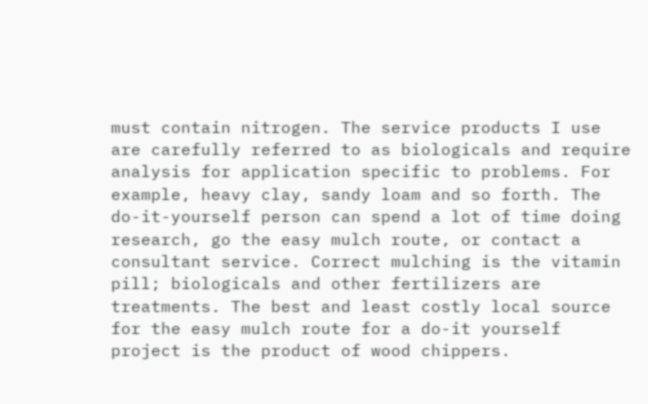must contain nitrogen. The service products I use are carefully referred to as biologicals and require analysis for application specific to problems. For example, heavy clay, sandy loam and so forth. The do-it-yourself person can spend a lot of time doing research, go the easy mulch route, or contact a consultant service. Correct mulching is the vitamin pill; biologicals and other fertilizers are treatments. The best and least costly local source for the easy mulch route for a do-it yourself project is the product of wood chippers.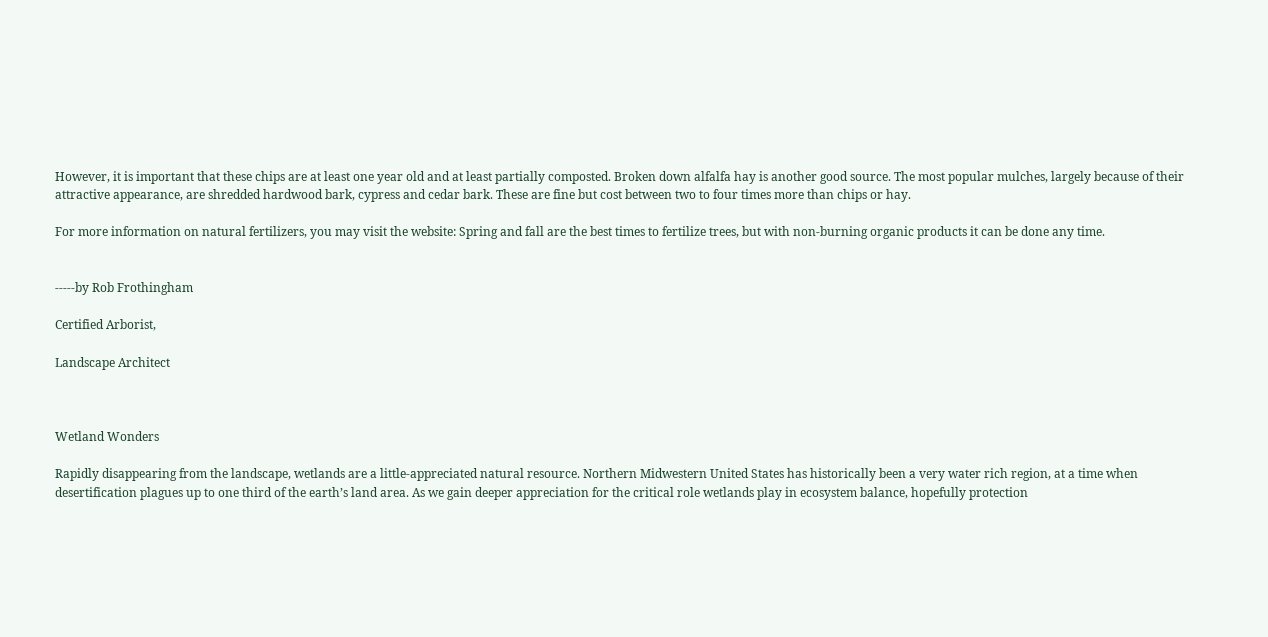However, it is important that these chips are at least one year old and at least partially composted. Broken down alfalfa hay is another good source. The most popular mulches, largely because of their attractive appearance, are shredded hardwood bark, cypress and cedar bark. These are fine but cost between two to four times more than chips or hay.

For more information on natural fertilizers, you may visit the website: Spring and fall are the best times to fertilize trees, but with non-burning organic products it can be done any time.


-----by Rob Frothingham

Certified Arborist,

Landscape Architect



Wetland Wonders

Rapidly disappearing from the landscape, wetlands are a little-appreciated natural resource. Northern Midwestern United States has historically been a very water rich region, at a time when desertification plagues up to one third of the earth’s land area. As we gain deeper appreciation for the critical role wetlands play in ecosystem balance, hopefully protection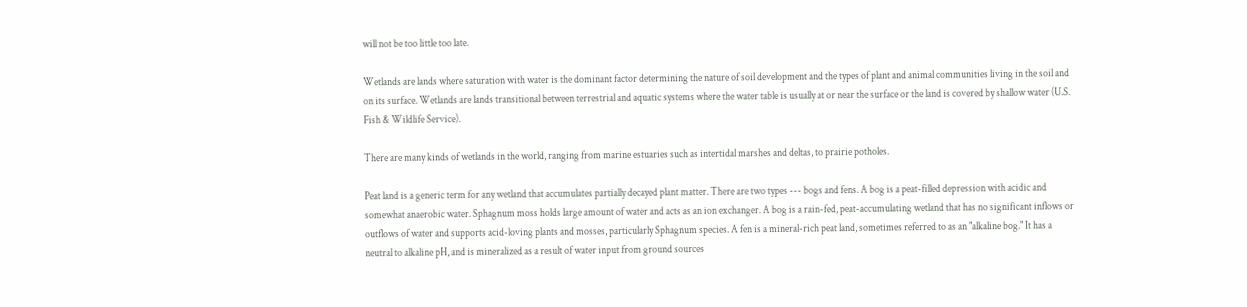will not be too little too late.

Wetlands are lands where saturation with water is the dominant factor determining the nature of soil development and the types of plant and animal communities living in the soil and on its surface. Wetlands are lands transitional between terrestrial and aquatic systems where the water table is usually at or near the surface or the land is covered by shallow water (U.S. Fish & Wildlife Service).

There are many kinds of wetlands in the world, ranging from marine estuaries such as intertidal marshes and deltas, to prairie potholes.

Peat land is a generic term for any wetland that accumulates partially decayed plant matter. There are two types --- bogs and fens. A bog is a peat-filled depression with acidic and somewhat anaerobic water. Sphagnum moss holds large amount of water and acts as an ion exchanger. A bog is a rain-fed, peat-accumulating wetland that has no significant inflows or outflows of water and supports acid-loving plants and mosses, particularly Sphagnum species. A fen is a mineral-rich peat land, sometimes referred to as an "alkaline bog." It has a neutral to alkaline pH, and is mineralized as a result of water input from ground sources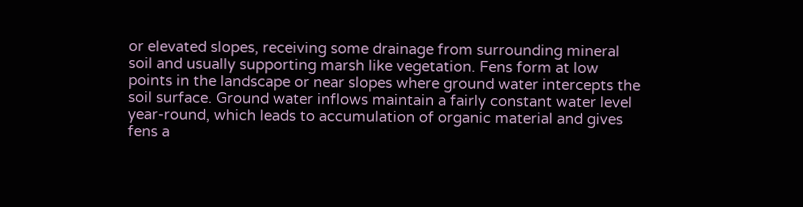or elevated slopes, receiving some drainage from surrounding mineral soil and usually supporting marsh like vegetation. Fens form at low points in the landscape or near slopes where ground water intercepts the soil surface. Ground water inflows maintain a fairly constant water level year-round, which leads to accumulation of organic material and gives fens a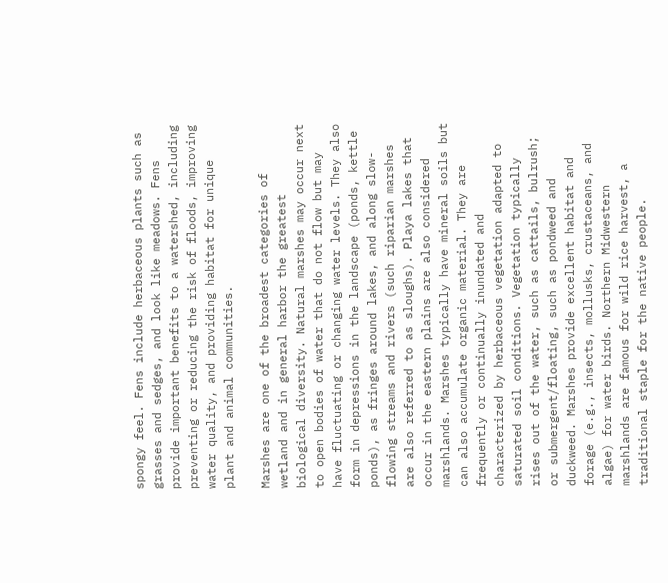spongy feel. Fens include herbaceous plants such as grasses and sedges, and look like meadows. Fens provide important benefits to a watershed, including preventing or reducing the risk of floods, improving water quality, and providing habitat for unique plant and animal communities.

Marshes are one of the broadest categories of wetland and in general harbor the greatest biological diversity. Natural marshes may occur next to open bodies of water that do not flow but may have fluctuating or changing water levels. They also form in depressions in the landscape (ponds, kettle ponds), as fringes around lakes, and along slow-flowing streams and rivers (such riparian marshes are also referred to as sloughs). Playa lakes that occur in the eastern plains are also considered marshlands. Marshes typically have mineral soils but can also accumulate organic material. They are frequently or continually inundated and characterized by herbaceous vegetation adapted to saturated soil conditions. Vegetation typically rises out of the water, such as cattails, bulrush; or submergent/floating, such as pondweed and duckweed. Marshes provide excellent habitat and forage (e.g., insects, mollusks, crustaceans, and algae) for water birds. Northern Midwestern marshlands are famous for wild rice harvest, a traditional staple for the native people.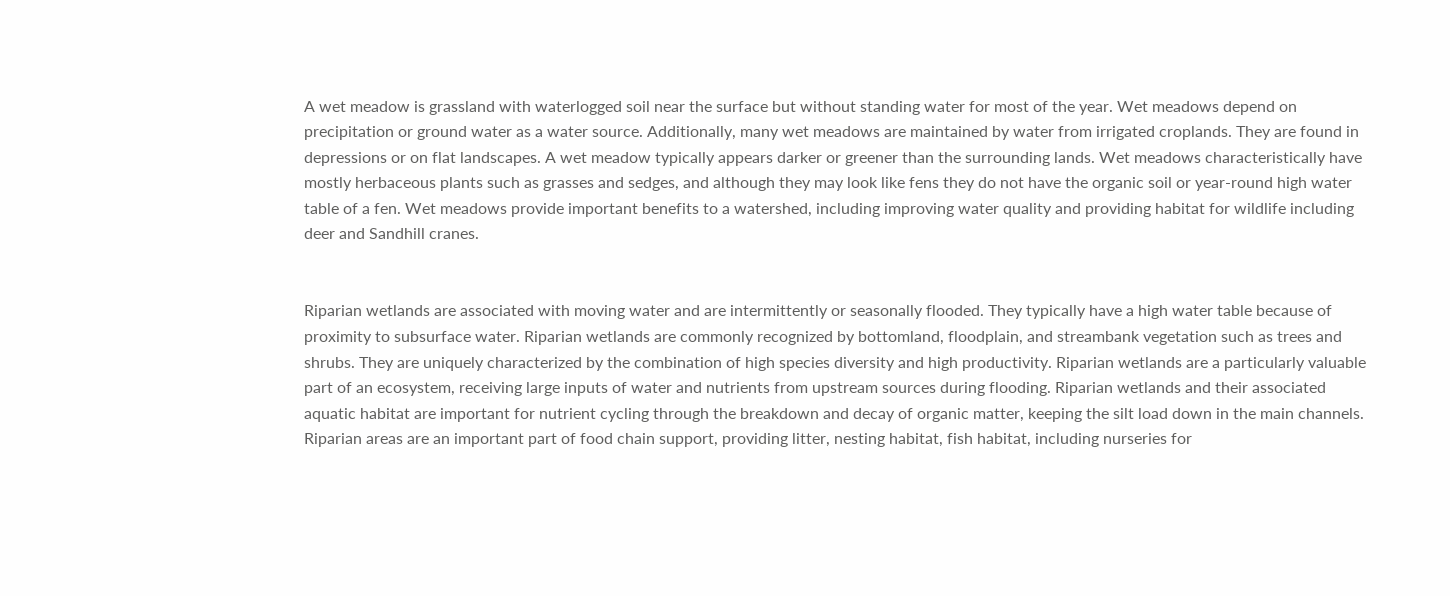A wet meadow is grassland with waterlogged soil near the surface but without standing water for most of the year. Wet meadows depend on precipitation or ground water as a water source. Additionally, many wet meadows are maintained by water from irrigated croplands. They are found in depressions or on flat landscapes. A wet meadow typically appears darker or greener than the surrounding lands. Wet meadows characteristically have mostly herbaceous plants such as grasses and sedges, and although they may look like fens they do not have the organic soil or year-round high water table of a fen. Wet meadows provide important benefits to a watershed, including improving water quality and providing habitat for wildlife including deer and Sandhill cranes.


Riparian wetlands are associated with moving water and are intermittently or seasonally flooded. They typically have a high water table because of proximity to subsurface water. Riparian wetlands are commonly recognized by bottomland, floodplain, and streambank vegetation such as trees and shrubs. They are uniquely characterized by the combination of high species diversity and high productivity. Riparian wetlands are a particularly valuable part of an ecosystem, receiving large inputs of water and nutrients from upstream sources during flooding. Riparian wetlands and their associated aquatic habitat are important for nutrient cycling through the breakdown and decay of organic matter, keeping the silt load down in the main channels. Riparian areas are an important part of food chain support, providing litter, nesting habitat, fish habitat, including nurseries for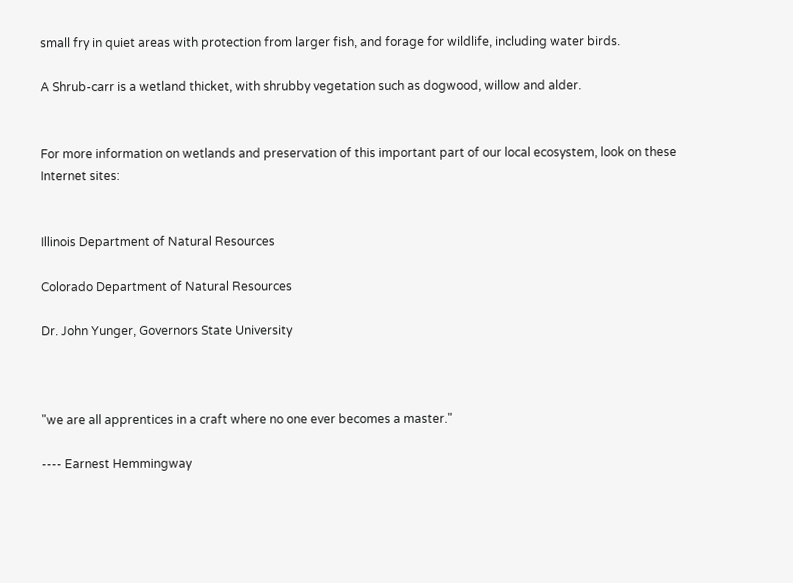small fry in quiet areas with protection from larger fish, and forage for wildlife, including water birds.

A Shrub-carr is a wetland thicket, with shrubby vegetation such as dogwood, willow and alder.


For more information on wetlands and preservation of this important part of our local ecosystem, look on these Internet sites:


Illinois Department of Natural Resources

Colorado Department of Natural Resources

Dr. John Yunger, Governors State University



"we are all apprentices in a craft where no one ever becomes a master."

---- Earnest Hemmingway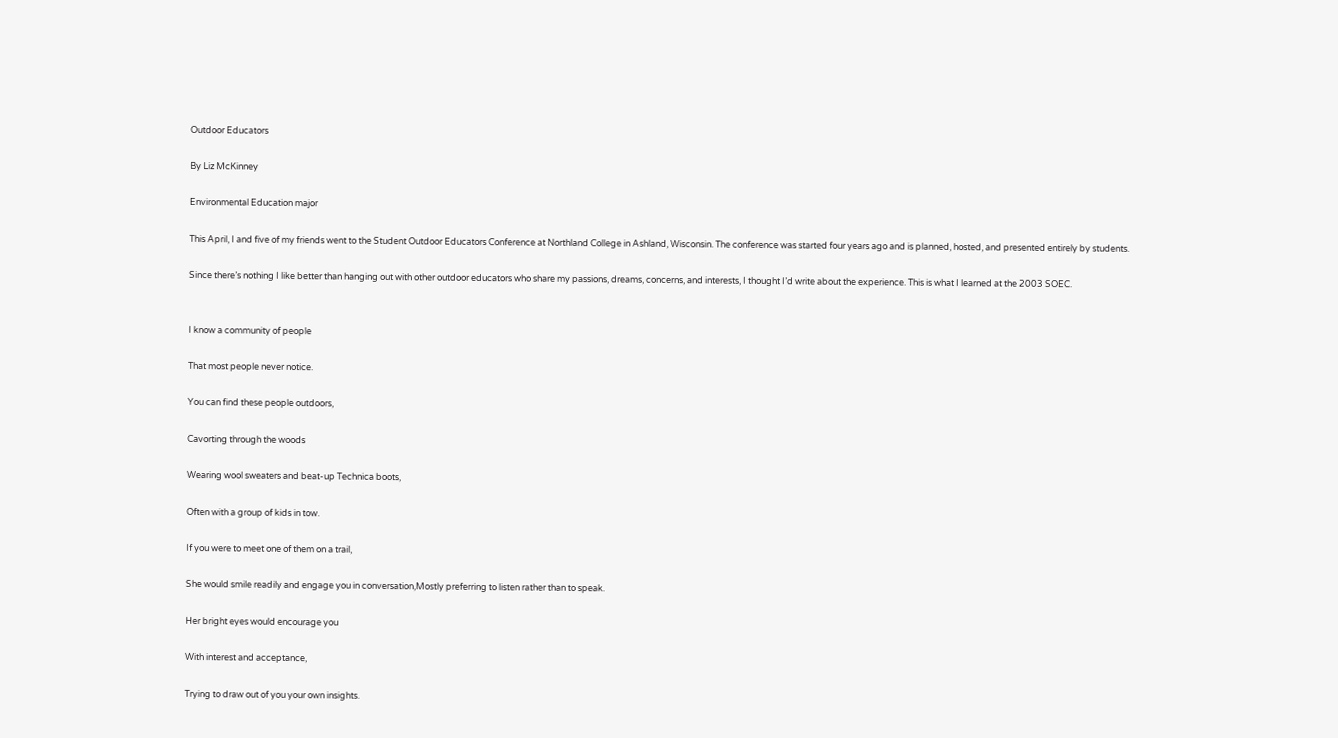Outdoor Educators

By Liz McKinney

Environmental Education major

This April, I and five of my friends went to the Student Outdoor Educators Conference at Northland College in Ashland, Wisconsin. The conference was started four years ago and is planned, hosted, and presented entirely by students.

Since there’s nothing I like better than hanging out with other outdoor educators who share my passions, dreams, concerns, and interests, I thought I’d write about the experience. This is what I learned at the 2003 SOEC.


I know a community of people

That most people never notice.

You can find these people outdoors,

Cavorting through the woods

Wearing wool sweaters and beat-up Technica boots,

Often with a group of kids in tow.

If you were to meet one of them on a trail,

She would smile readily and engage you in conversation,Mostly preferring to listen rather than to speak.

Her bright eyes would encourage you

With interest and acceptance,

Trying to draw out of you your own insights.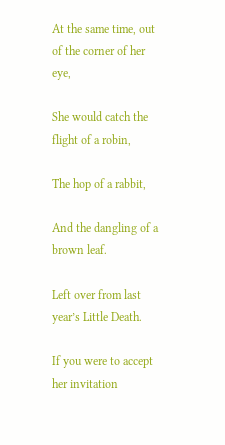At the same time, out of the corner of her eye,

She would catch the flight of a robin,

The hop of a rabbit,

And the dangling of a brown leaf.

Left over from last year’s Little Death.

If you were to accept her invitation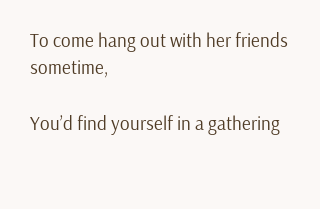To come hang out with her friends sometime,

You’d find yourself in a gathering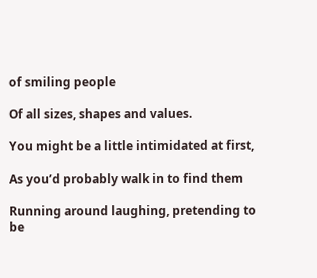of smiling people

Of all sizes, shapes and values.

You might be a little intimidated at first,

As you’d probably walk in to find them

Running around laughing, pretending to be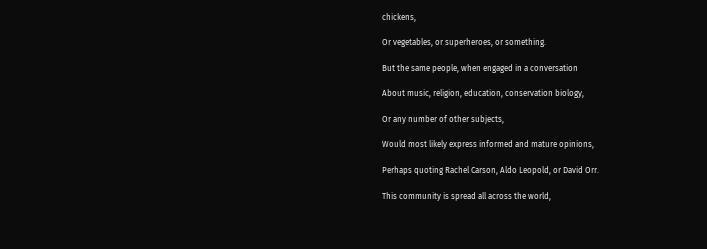chickens,

Or vegetables, or superheroes, or something.

But the same people, when engaged in a conversation

About music, religion, education, conservation biology,

Or any number of other subjects,

Would most likely express informed and mature opinions,

Perhaps quoting Rachel Carson, Aldo Leopold, or David Orr.

This community is spread all across the world,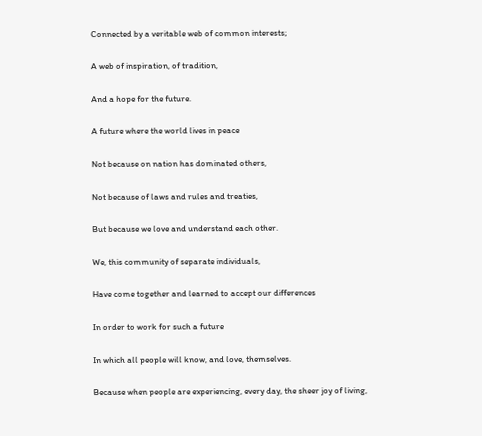Connected by a veritable web of common interests;

A web of inspiration, of tradition,

And a hope for the future.

A future where the world lives in peace

Not because on nation has dominated others,

Not because of laws and rules and treaties,

But because we love and understand each other.

We, this community of separate individuals,

Have come together and learned to accept our differences

In order to work for such a future

In which all people will know, and love, themselves.

Because when people are experiencing, every day, the sheer joy of living,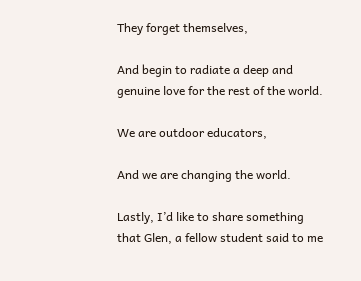They forget themselves,

And begin to radiate a deep and genuine love for the rest of the world.

We are outdoor educators,

And we are changing the world.

Lastly, I’d like to share something that Glen, a fellow student said to me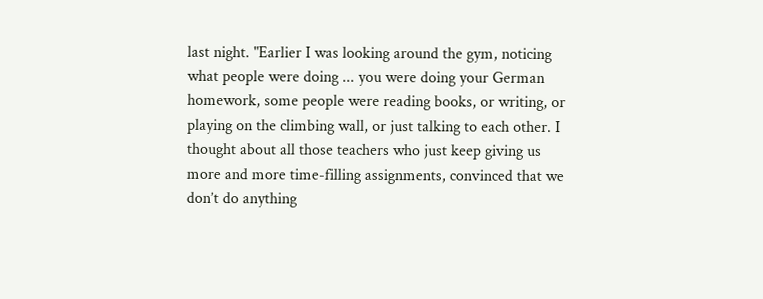last night. "Earlier I was looking around the gym, noticing what people were doing ... you were doing your German homework, some people were reading books, or writing, or playing on the climbing wall, or just talking to each other. I thought about all those teachers who just keep giving us more and more time-filling assignments, convinced that we don’t do anything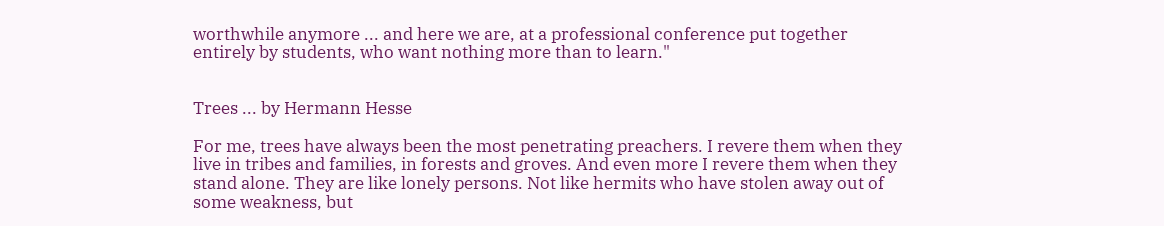worthwhile anymore ... and here we are, at a professional conference put together entirely by students, who want nothing more than to learn."


Trees ... by Hermann Hesse

For me, trees have always been the most penetrating preachers. I revere them when they live in tribes and families, in forests and groves. And even more I revere them when they stand alone. They are like lonely persons. Not like hermits who have stolen away out of some weakness, but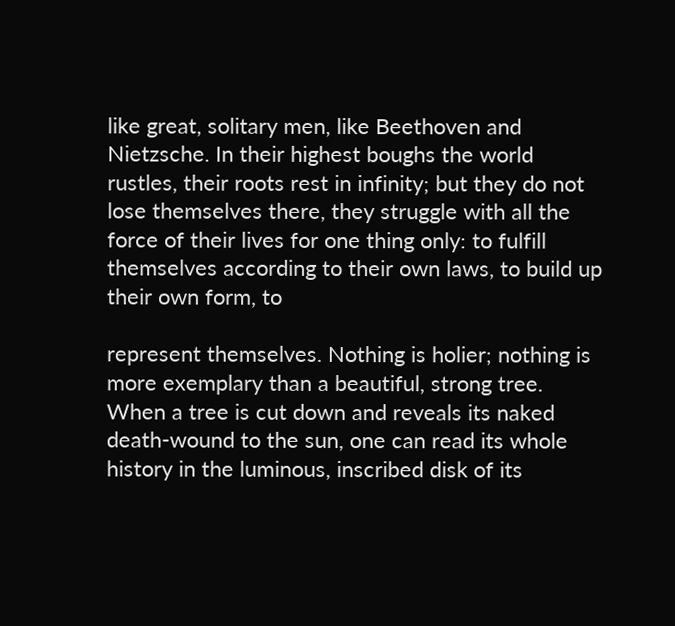like great, solitary men, like Beethoven and Nietzsche. In their highest boughs the world rustles, their roots rest in infinity; but they do not lose themselves there, they struggle with all the force of their lives for one thing only: to fulfill themselves according to their own laws, to build up their own form, to

represent themselves. Nothing is holier; nothing is more exemplary than a beautiful, strong tree. When a tree is cut down and reveals its naked death-wound to the sun, one can read its whole history in the luminous, inscribed disk of its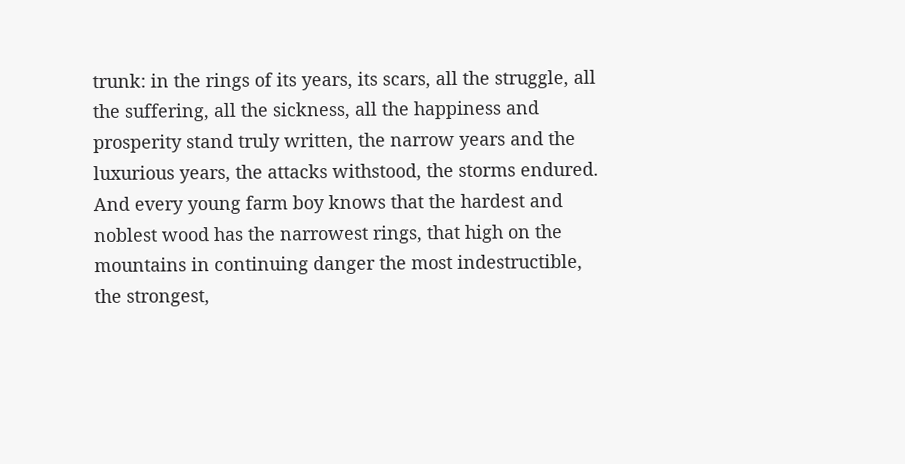trunk: in the rings of its years, its scars, all the struggle, all the suffering, all the sickness, all the happiness and prosperity stand truly written, the narrow years and the luxurious years, the attacks withstood, the storms endured. And every young farm boy knows that the hardest and noblest wood has the narrowest rings, that high on the mountains in continuing danger the most indestructible, the strongest,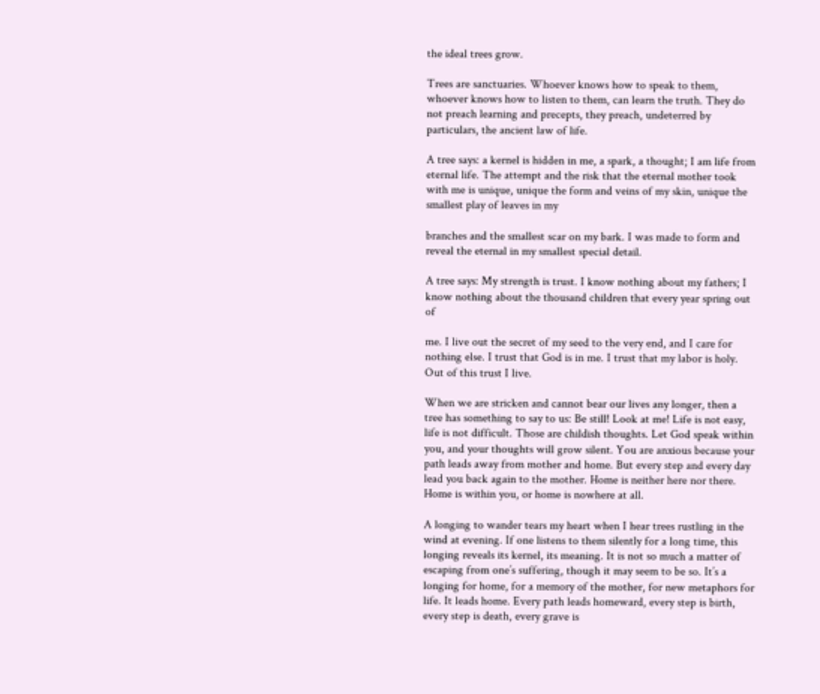the ideal trees grow.

Trees are sanctuaries. Whoever knows how to speak to them, whoever knows how to listen to them, can learn the truth. They do not preach learning and precepts, they preach, undeterred by particulars, the ancient law of life.

A tree says: a kernel is hidden in me, a spark, a thought; I am life from eternal life. The attempt and the risk that the eternal mother took with me is unique, unique the form and veins of my skin, unique the smallest play of leaves in my

branches and the smallest scar on my bark. I was made to form and reveal the eternal in my smallest special detail.

A tree says: My strength is trust. I know nothing about my fathers; I know nothing about the thousand children that every year spring out of

me. I live out the secret of my seed to the very end, and I care for nothing else. I trust that God is in me. I trust that my labor is holy. Out of this trust I live.

When we are stricken and cannot bear our lives any longer, then a tree has something to say to us: Be still! Look at me! Life is not easy, life is not difficult. Those are childish thoughts. Let God speak within you, and your thoughts will grow silent. You are anxious because your path leads away from mother and home. But every step and every day lead you back again to the mother. Home is neither here nor there. Home is within you, or home is nowhere at all.

A longing to wander tears my heart when I hear trees rustling in the wind at evening. If one listens to them silently for a long time, this longing reveals its kernel, its meaning. It is not so much a matter of escaping from one’s suffering, though it may seem to be so. It’s a longing for home, for a memory of the mother, for new metaphors for life. It leads home. Every path leads homeward, every step is birth, every step is death, every grave is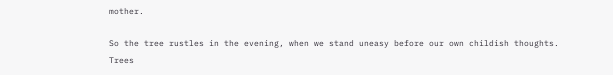mother.

So the tree rustles in the evening, when we stand uneasy before our own childish thoughts. Trees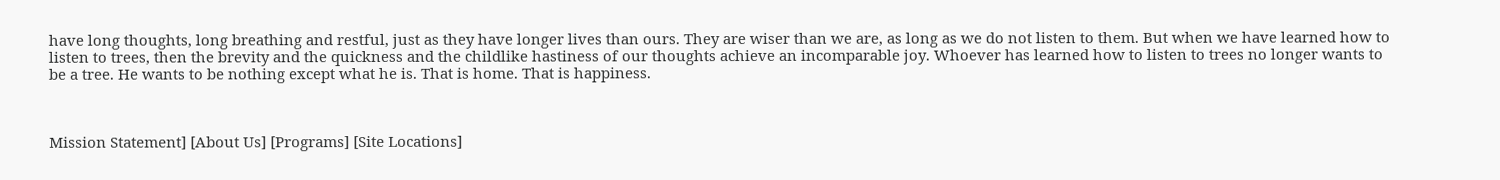have long thoughts, long breathing and restful, just as they have longer lives than ours. They are wiser than we are, as long as we do not listen to them. But when we have learned how to listen to trees, then the brevity and the quickness and the childlike hastiness of our thoughts achieve an incomparable joy. Whoever has learned how to listen to trees no longer wants to be a tree. He wants to be nothing except what he is. That is home. That is happiness.



Mission Statement] [About Us] [Programs] [Site Locations]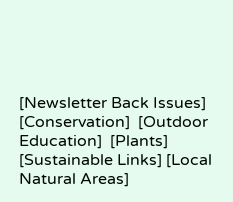[Newsletter Back Issues] [Conservation]  [Outdoor Education]  [Plants] [Sustainable Links] [Local Natural Areas]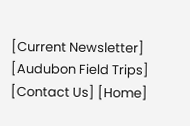[Current Newsletter] [Audubon Field Trips] [Contact Us] [Home]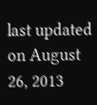last updated on August 26, 2013